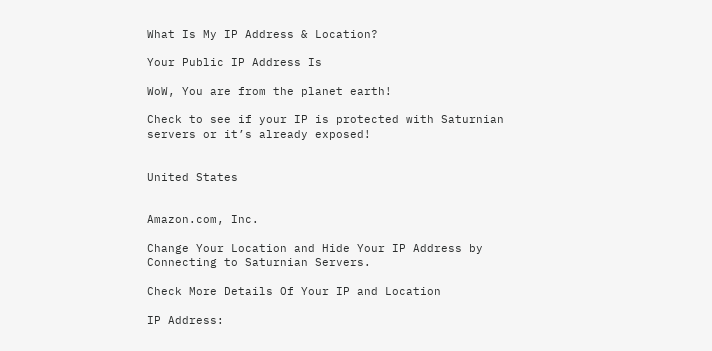What Is My IP Address & Location?

Your Public IP Address Is

WoW, You are from the planet earth!

Check to see if your IP is protected with Saturnian servers or it’s already exposed!


United States


Amazon.com, Inc.

Change Your Location and Hide Your IP Address by Connecting to Saturnian Servers.

Check More Details Of Your IP and Location

IP Address: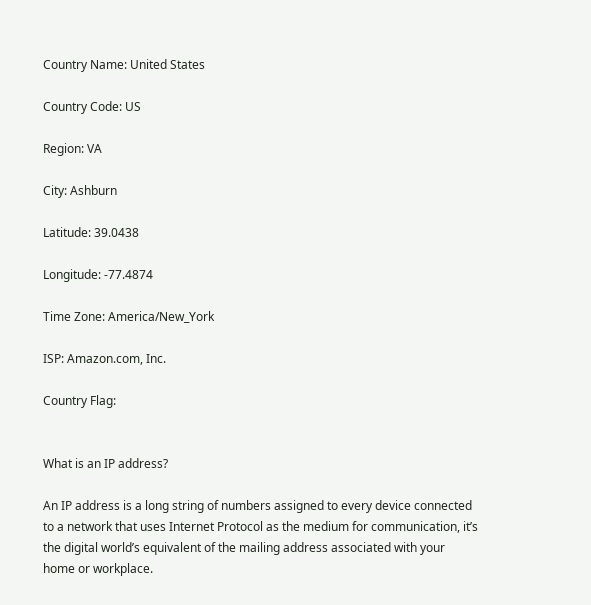Country Name: United States

Country Code: US

Region: VA

City: Ashburn

Latitude: 39.0438

Longitude: -77.4874

Time Zone: America/New_York

ISP: Amazon.com, Inc.

Country Flag:


What is an IP address?

An IP address is a long string of numbers assigned to every device connected to a network that uses Internet Protocol as the medium for communication, it’s the digital world’s equivalent of the mailing address associated with your home or workplace.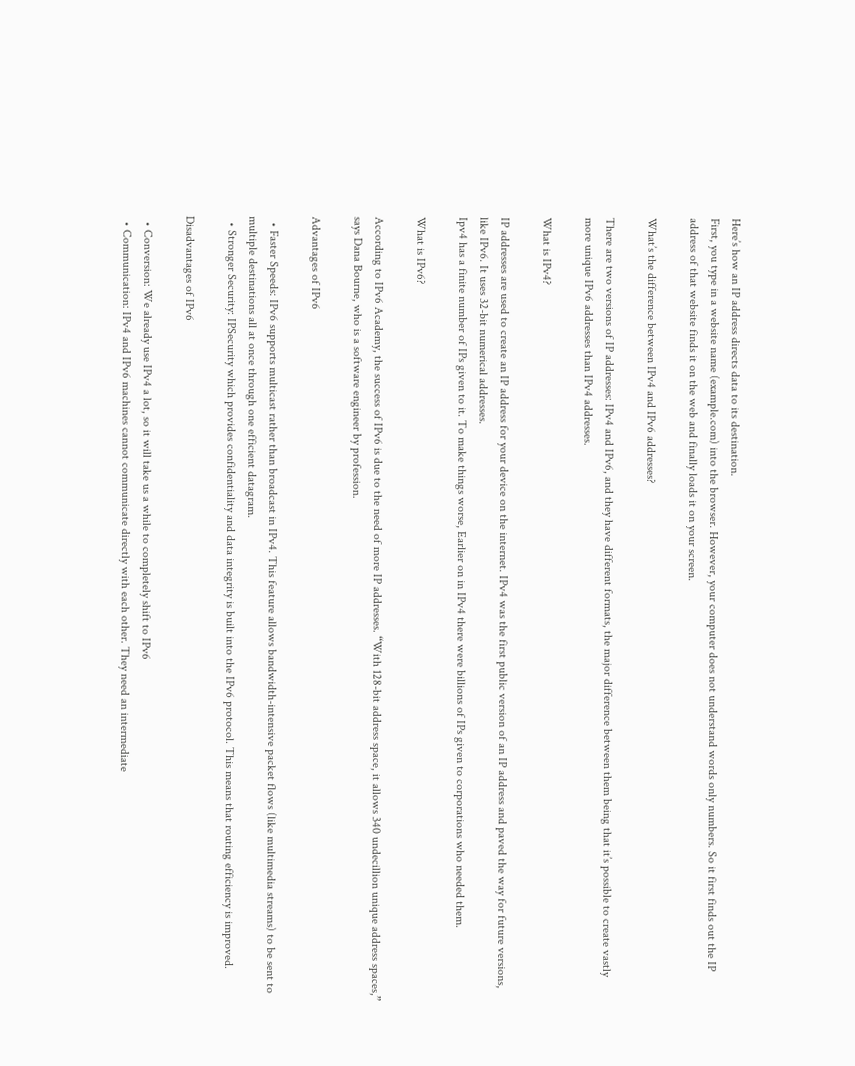Here’s how an IP address directs data to its destination.
First, you type in a website name (example.com) into the browser. However, your computer does not understand words only numbers. So it first finds out the IP address of that website finds it on the web and finally loads it on your screen.

What’s the difference between IPv4 and IPv6 addresses?

There are two versions of IP addresses: IPv4 and IPv6, and they have different formats, the major difference between them being that it’s possible to create vastly more unique IPv6 addresses than IPv4 addresses.

What is IPv4?

IP addresses are used to create an IP address for your device on the internet. IPv4 was the first public version of an IP address and paved the way for future versions, like IPv6. It uses 32-bit numerical addresses.
Ipv4 has a finite number of IPs given to it. To make things worse, Earlier on in IPv4 there were billions of IPs given to corporations who needed them.

What is IPv6?

According to IPv6 Academy, the success of IPv6 is due to the need of more IP addresses. “With 128-bit address space, it allows 340 undecillion unique address spaces,” says Dana Bourne, who is a software engineer by profession.

Advantages of IPv6

  • Faster Speeds: IPv6 supports multicast rather than broadcast in IPv4. This feature allows bandwidth-intensive packet flows (like multimedia streams) to be sent to multiple destinations all at once through one efficient datagram.
  • Stronger Security: IPSecurity which provides confidentiality and data integrity is built into the IPv6 protocol. This means that routing efficiency is improved.

Disadvantages of IPv6

  • Conversion: We already use IPv4 a lot, so it will take us a while to completely shift to IPv6
  • Communication: IPv4 and IPv6 machines cannot communicate directly with each other. They need an intermediate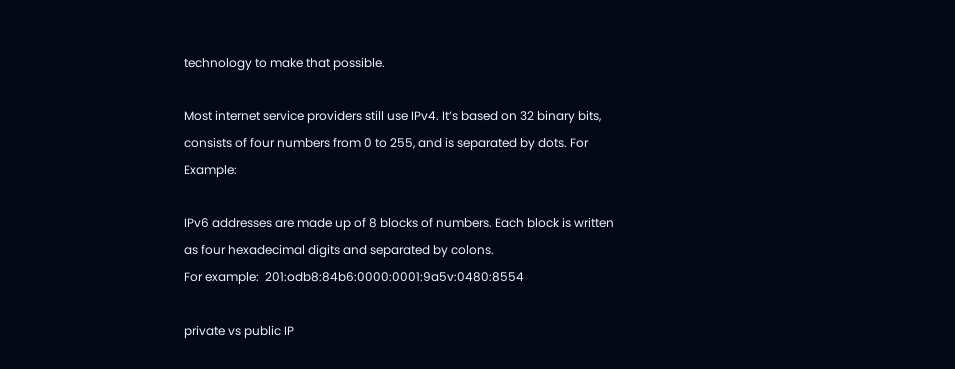technology to make that possible.

Most internet service providers still use IPv4. It’s based on 32 binary bits, consists of four numbers from 0 to 255, and is separated by dots. For Example:

IPv6 addresses are made up of 8 blocks of numbers. Each block is written as four hexadecimal digits and separated by colons.
For example:  201:odb8:84b6:0000:0001:9a5v:0480:8554

private vs public IP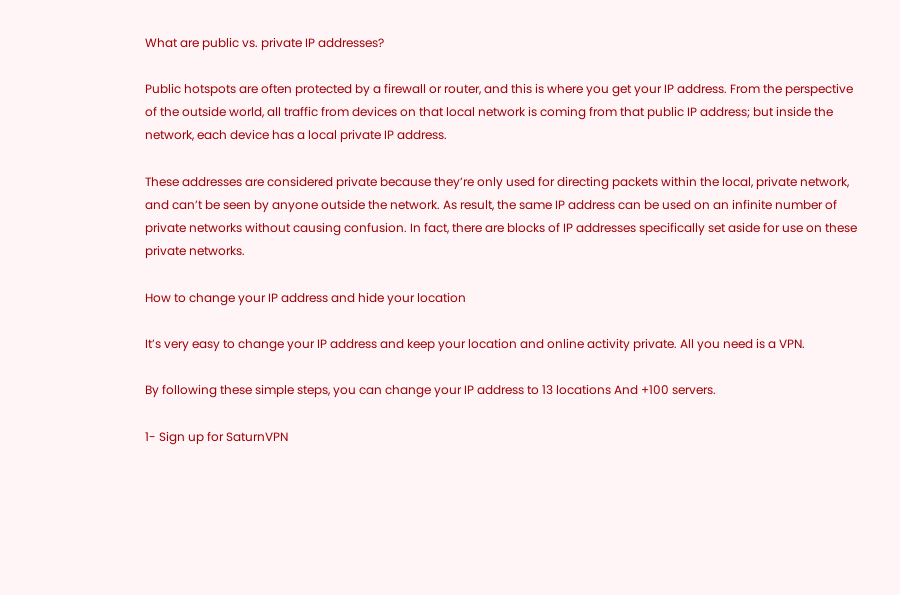What are public vs. private IP addresses?

Public hotspots are often protected by a firewall or router, and this is where you get your IP address. From the perspective of the outside world, all traffic from devices on that local network is coming from that public IP address; but inside the network, each device has a local private IP address.

These addresses are considered private because they’re only used for directing packets within the local, private network, and can’t be seen by anyone outside the network. As result, the same IP address can be used on an infinite number of private networks without causing confusion. In fact, there are blocks of IP addresses specifically set aside for use on these private networks.

How to change your IP address and hide your location

It’s very easy to change your IP address and keep your location and online activity private. All you need is a VPN.

By following these simple steps, you can change your IP address to 13 locations And +100 servers.

1- Sign up for SaturnVPN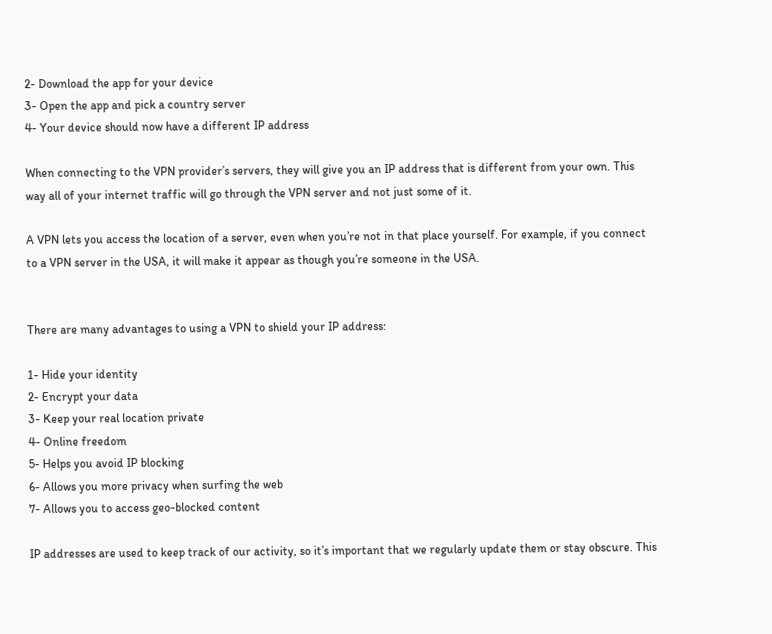2- Download the app for your device
3- Open the app and pick a country server
4- Your device should now have a different IP address

When connecting to the VPN provider’s servers, they will give you an IP address that is different from your own. This way all of your internet traffic will go through the VPN server and not just some of it.

A VPN lets you access the location of a server, even when you’re not in that place yourself. For example, if you connect to a VPN server in the USA, it will make it appear as though you’re someone in the USA.


There are many advantages to using a VPN to shield your IP address:

1- Hide your identity
2- Encrypt your data
3- Keep your real location private
4- Online freedom
5- Helps you avoid IP blocking
6- Allows you more privacy when surfing the web
7- Allows you to access geo-blocked content

IP addresses are used to keep track of our activity, so it’s important that we regularly update them or stay obscure. This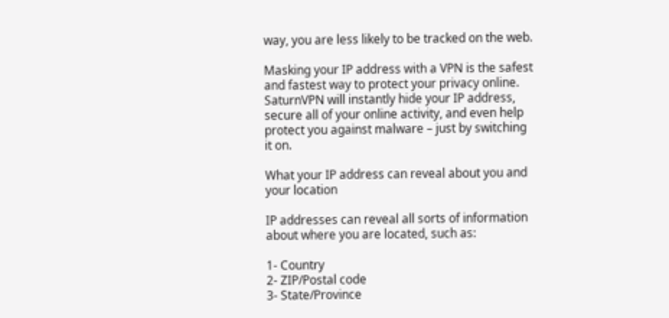way, you are less likely to be tracked on the web.

Masking your IP address with a VPN is the safest and fastest way to protect your privacy online. SaturnVPN will instantly hide your IP address, secure all of your online activity, and even help protect you against malware – just by switching it on.

What your IP address can reveal about you and your location

IP addresses can reveal all sorts of information about where you are located, such as:

1- Country
2- ZIP/Postal code
3- State/Province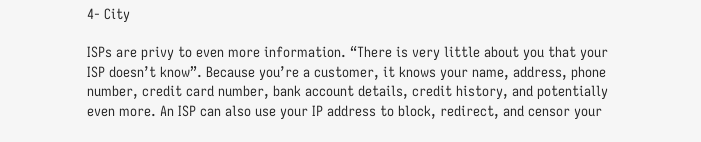4- City

ISPs are privy to even more information. “There is very little about you that your ISP doesn’t know”. Because you’re a customer, it knows your name, address, phone number, credit card number, bank account details, credit history, and potentially even more. An ISP can also use your IP address to block, redirect, and censor your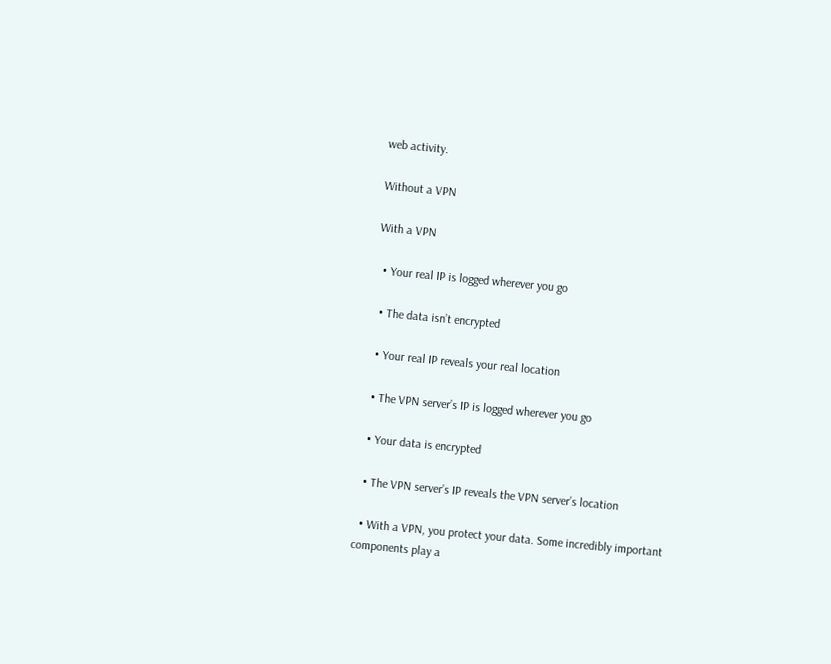web activity.

Without a VPN

With a VPN

  • Your real IP is logged wherever you go

  • The data isn’t encrypted

  • Your real IP reveals your real location

  • The VPN server’s IP is logged wherever you go

  • Your data is encrypted

  • The VPN server’s IP reveals the VPN server’s location

  • With a VPN, you protect your data. Some incredibly important components play a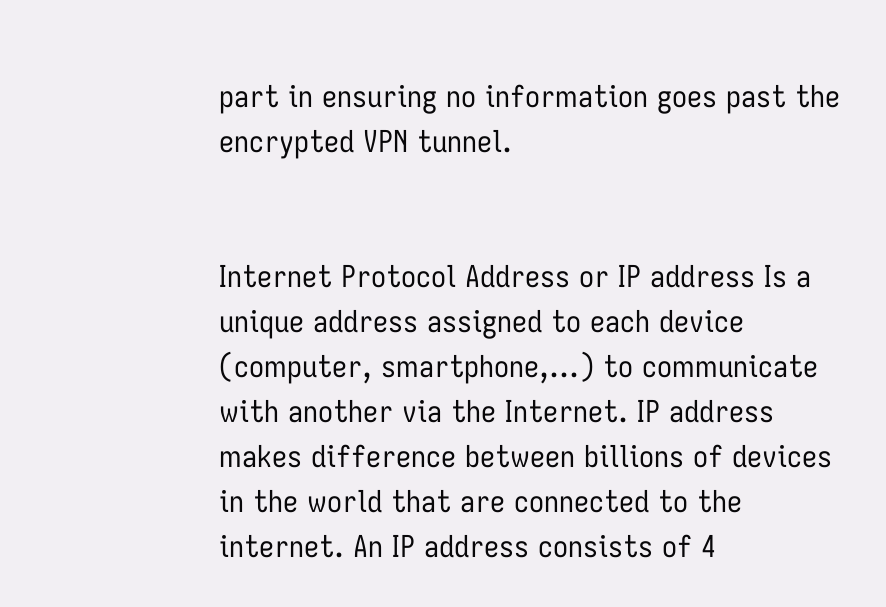part in ensuring no information goes past the encrypted VPN tunnel.


Internet Protocol Address or IP address Is a unique address assigned to each device (computer, smartphone,…) to communicate with another via the Internet. IP address makes difference between billions of devices in the world that are connected to the internet. An IP address consists of 4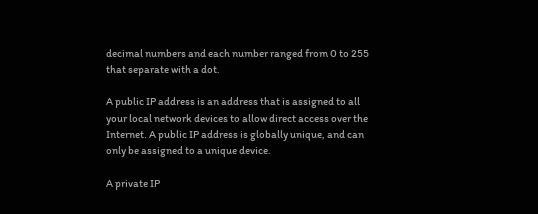decimal numbers and each number ranged from 0 to 255 that separate with a dot.

A public IP address is an address that is assigned to all your local network devices to allow direct access over the Internet. A public IP address is globally unique, and can only be assigned to a unique device.

A private IP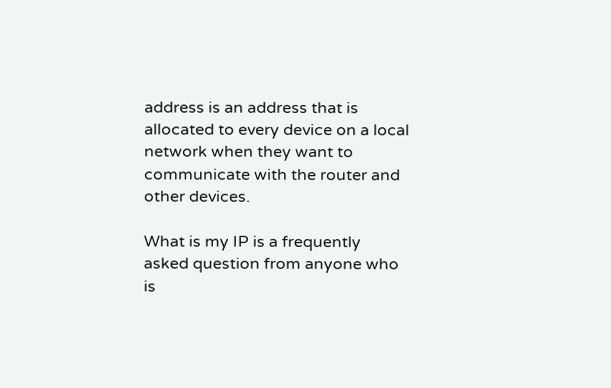address is an address that is allocated to every device on a local network when they want to communicate with the router and other devices.

What is my IP is a frequently asked question from anyone who is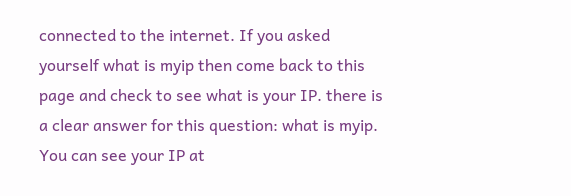connected to the internet. If you asked yourself what is myip then come back to this page and check to see what is your IP. there is a clear answer for this question: what is myip. You can see your IP at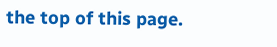the top of this page.